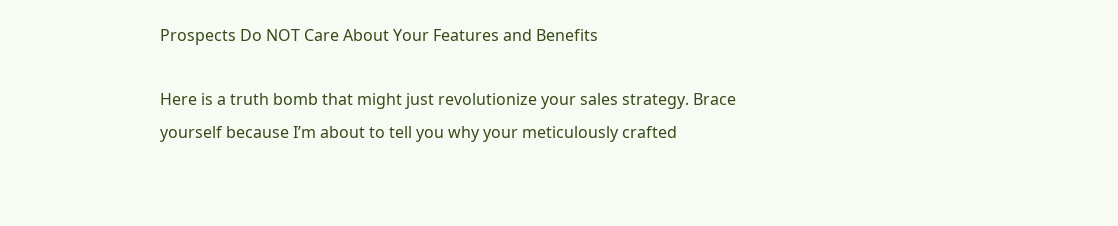Prospects Do NOT Care About Your Features and Benefits

Here is a truth bomb that might just revolutionize your sales strategy. Brace yourself because I’m about to tell you why your meticulously crafted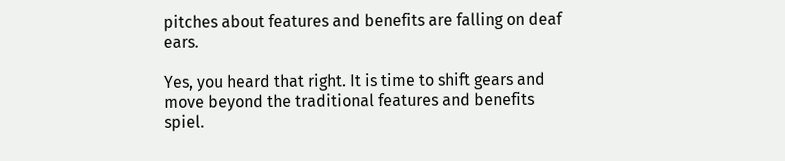pitches about features and benefits are falling on deaf ears.

Yes, you heard that right. It is time to shift gears and move beyond the traditional features and benefits spiel.